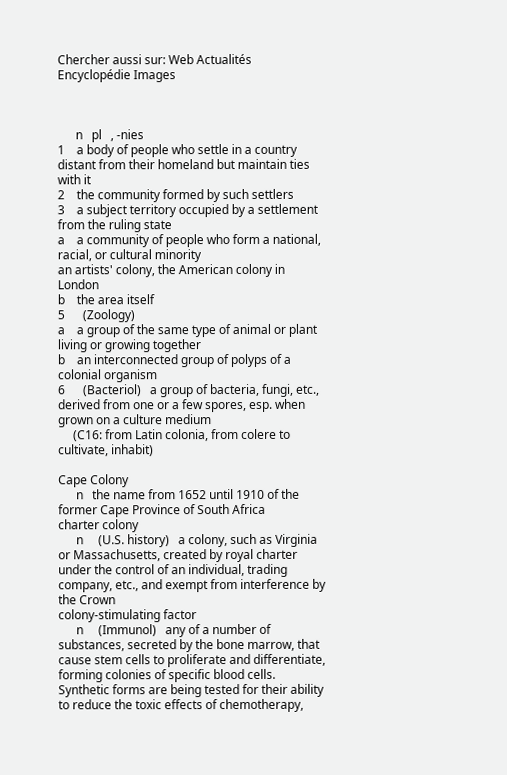Chercher aussi sur: Web Actualités Encyclopédie Images



      n   pl   , -nies
1    a body of people who settle in a country distant from their homeland but maintain ties with it
2    the community formed by such settlers
3    a subject territory occupied by a settlement from the ruling state
a    a community of people who form a national, racial, or cultural minority
an artists' colony, the American colony in London
b    the area itself
5      (Zoology)
a    a group of the same type of animal or plant living or growing together
b    an interconnected group of polyps of a colonial organism
6      (Bacteriol)   a group of bacteria, fungi, etc., derived from one or a few spores, esp. when grown on a culture medium
     (C16: from Latin colonia, from colere to cultivate, inhabit)

Cape Colony
      n   the name from 1652 until 1910 of the former Cape Province of South Africa
charter colony
      n     (U.S. history)   a colony, such as Virginia or Massachusetts, created by royal charter under the control of an individual, trading company, etc., and exempt from interference by the Crown
colony-stimulating factor
      n     (Immunol)   any of a number of substances, secreted by the bone marrow, that cause stem cells to proliferate and differentiate, forming colonies of specific blood cells. Synthetic forms are being tested for their ability to reduce the toxic effects of chemotherapy,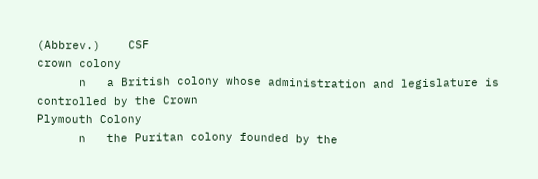(Abbrev.)    CSF
crown colony
      n   a British colony whose administration and legislature is controlled by the Crown
Plymouth Colony
      n   the Puritan colony founded by the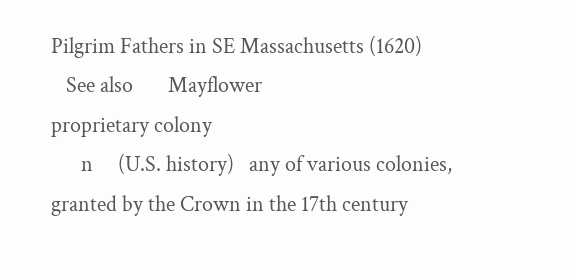Pilgrim Fathers in SE Massachusetts (1620)
   See also       Mayflower
proprietary colony
      n     (U.S. history)   any of various colonies, granted by the Crown in the 17th century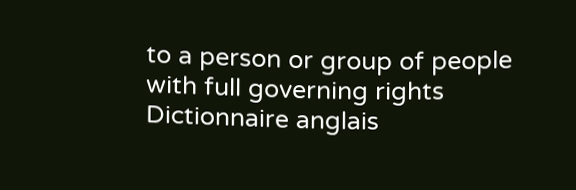to a person or group of people with full governing rights
Dictionnaire anglais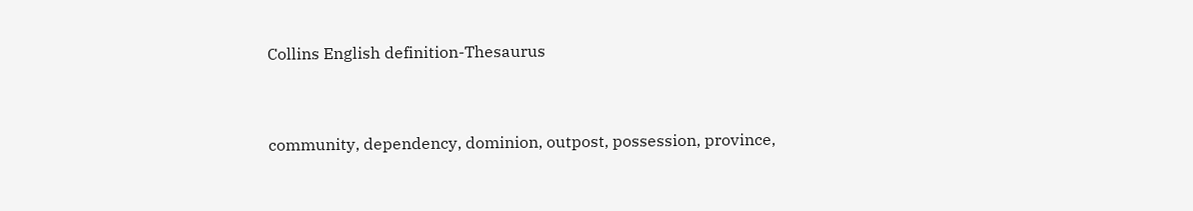Collins English definition-Thesaurus


community, dependency, dominion, outpost, possession, province,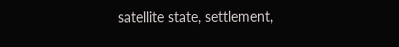satellite state, settlement,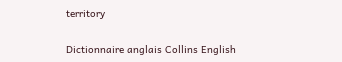territory

Dictionnaire anglais Collins English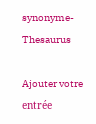synonyme-Thesaurus

Ajouter votre entrée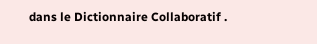dans le Dictionnaire Collaboratif .